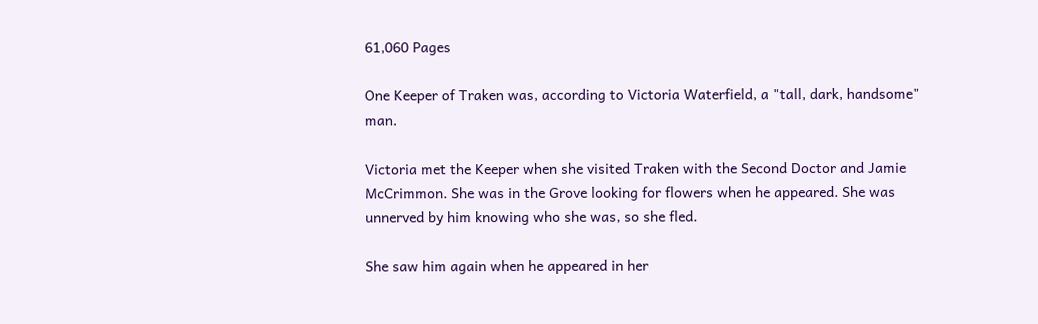61,060 Pages

One Keeper of Traken was, according to Victoria Waterfield, a "tall, dark, handsome" man.

Victoria met the Keeper when she visited Traken with the Second Doctor and Jamie McCrimmon. She was in the Grove looking for flowers when he appeared. She was unnerved by him knowing who she was, so she fled.

She saw him again when he appeared in her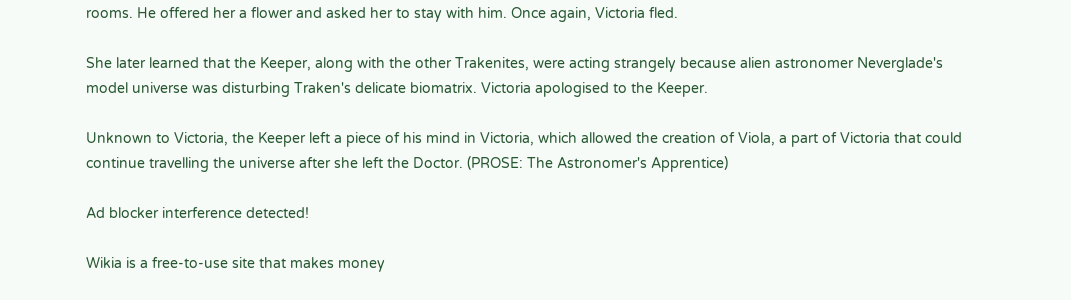rooms. He offered her a flower and asked her to stay with him. Once again, Victoria fled.

She later learned that the Keeper, along with the other Trakenites, were acting strangely because alien astronomer Neverglade's model universe was disturbing Traken's delicate biomatrix. Victoria apologised to the Keeper.

Unknown to Victoria, the Keeper left a piece of his mind in Victoria, which allowed the creation of Viola, a part of Victoria that could continue travelling the universe after she left the Doctor. (PROSE: The Astronomer's Apprentice)

Ad blocker interference detected!

Wikia is a free-to-use site that makes money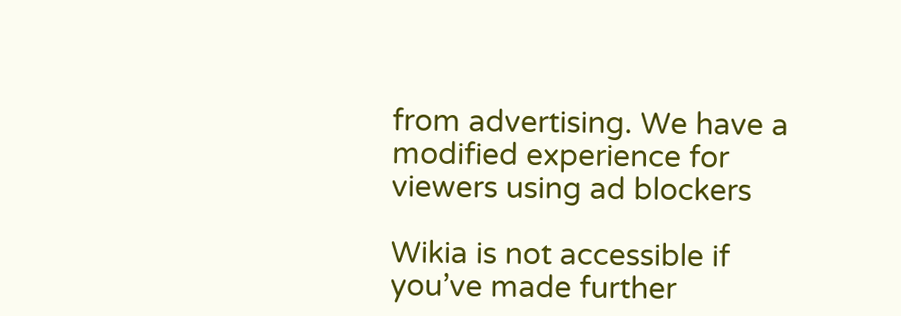from advertising. We have a modified experience for viewers using ad blockers

Wikia is not accessible if you’ve made further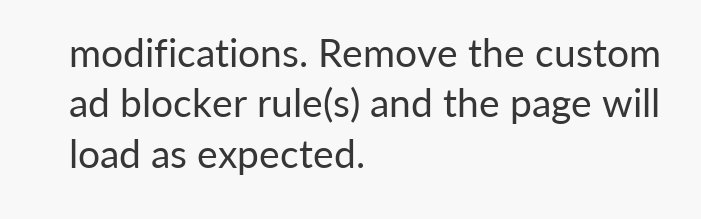modifications. Remove the custom ad blocker rule(s) and the page will load as expected.